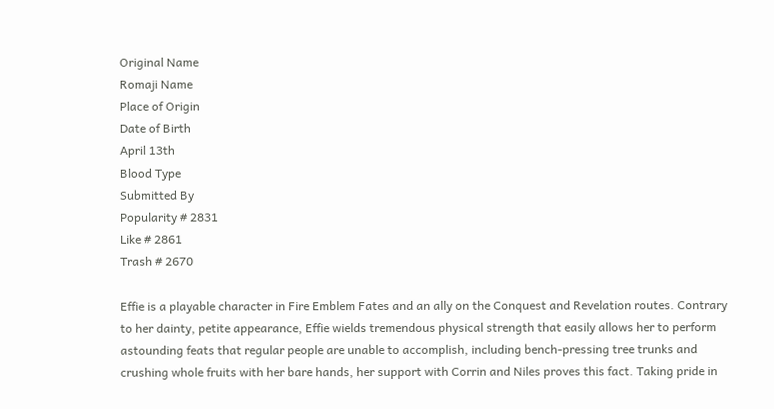Original Name
Romaji Name
Place of Origin
Date of Birth
April 13th
Blood Type
Submitted By
Popularity # 2831
Like # 2861
Trash # 2670

Effie is a playable character in Fire Emblem Fates and an ally on the Conquest and Revelation routes. Contrary to her dainty, petite appearance, Effie wields tremendous physical strength that easily allows her to perform astounding feats that regular people are unable to accomplish, including bench-pressing tree trunks and crushing whole fruits with her bare hands, her support with Corrin and Niles proves this fact. Taking pride in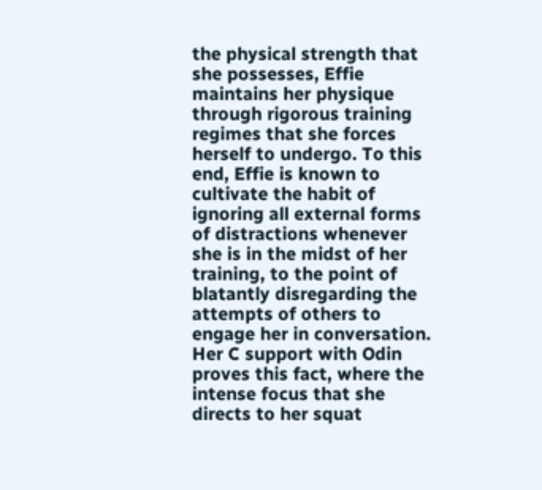the physical strength that she possesses, Effie maintains her physique through rigorous training regimes that she forces herself to undergo. To this end, Effie is known to cultivate the habit of ignoring all external forms of distractions whenever she is in the midst of her training, to the point of blatantly disregarding the attempts of others to engage her in conversation. Her C support with Odin proves this fact, where the intense focus that she directs to her squat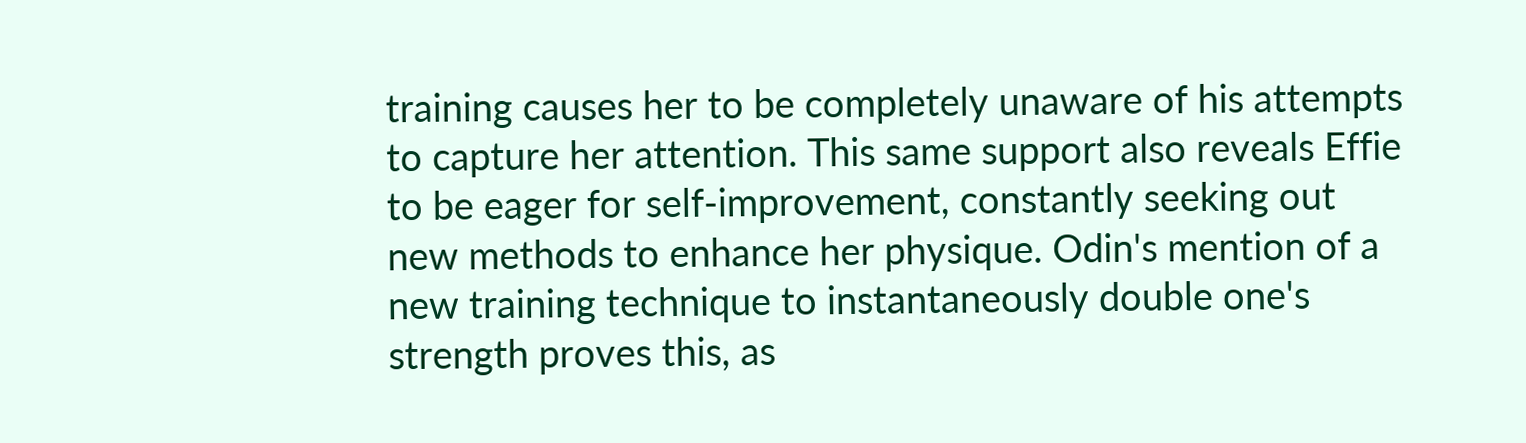training causes her to be completely unaware of his attempts to capture her attention. This same support also reveals Effie to be eager for self-improvement, constantly seeking out new methods to enhance her physique. Odin's mention of a new training technique to instantaneously double one's strength proves this, as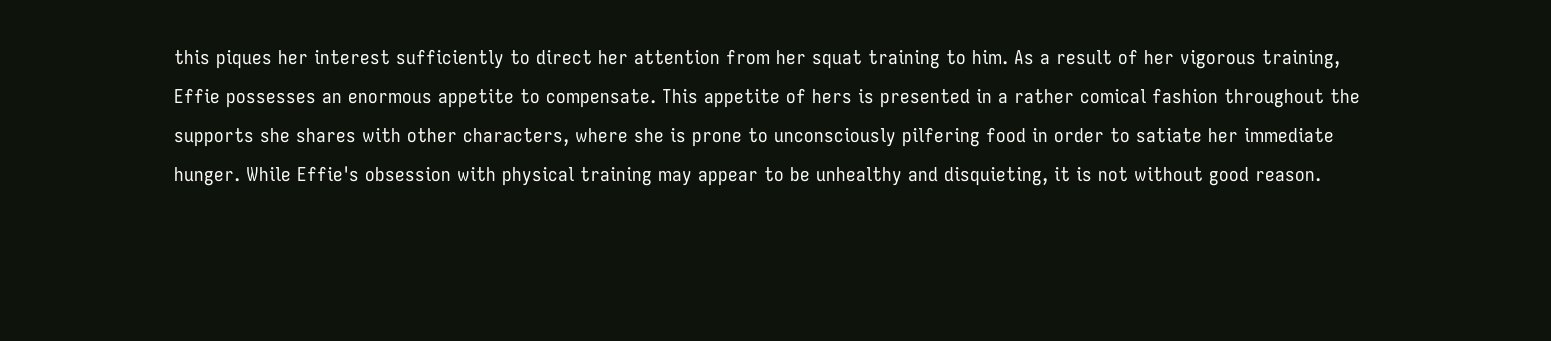this piques her interest sufficiently to direct her attention from her squat training to him. As a result of her vigorous training, Effie possesses an enormous appetite to compensate. This appetite of hers is presented in a rather comical fashion throughout the supports she shares with other characters, where she is prone to unconsciously pilfering food in order to satiate her immediate hunger. While Effie's obsession with physical training may appear to be unhealthy and disquieting, it is not without good reason.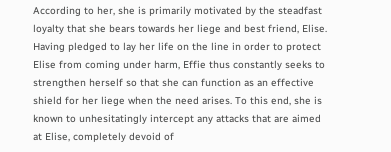According to her, she is primarily motivated by the steadfast loyalty that she bears towards her liege and best friend, Elise. Having pledged to lay her life on the line in order to protect Elise from coming under harm, Effie thus constantly seeks to strengthen herself so that she can function as an effective shield for her liege when the need arises. To this end, she is known to unhesitatingly intercept any attacks that are aimed at Elise, completely devoid of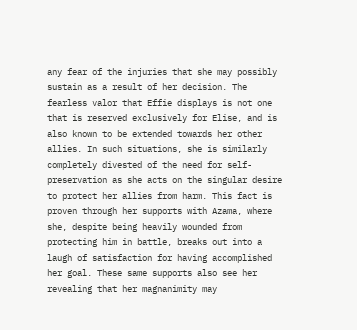any fear of the injuries that she may possibly sustain as a result of her decision. The fearless valor that Effie displays is not one that is reserved exclusively for Elise, and is also known to be extended towards her other allies. In such situations, she is similarly completely divested of the need for self-preservation as she acts on the singular desire to protect her allies from harm. This fact is proven through her supports with Azama, where she, despite being heavily wounded from protecting him in battle, breaks out into a laugh of satisfaction for having accomplished her goal. These same supports also see her revealing that her magnanimity may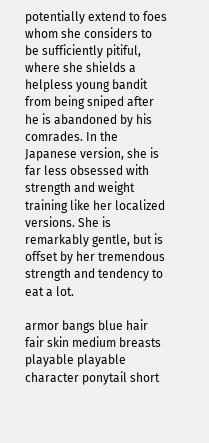potentially extend to foes whom she considers to be sufficiently pitiful, where she shields a helpless young bandit from being sniped after he is abandoned by his comrades. In the Japanese version, she is far less obsessed with strength and weight training like her localized versions. She is remarkably gentle, but is offset by her tremendous strength and tendency to eat a lot.

armor bangs blue hair fair skin medium breasts playable playable character ponytail short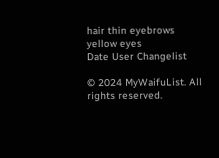hair thin eyebrows yellow eyes
Date User Changelist

© 2024 MyWaifuList. All rights reserved.